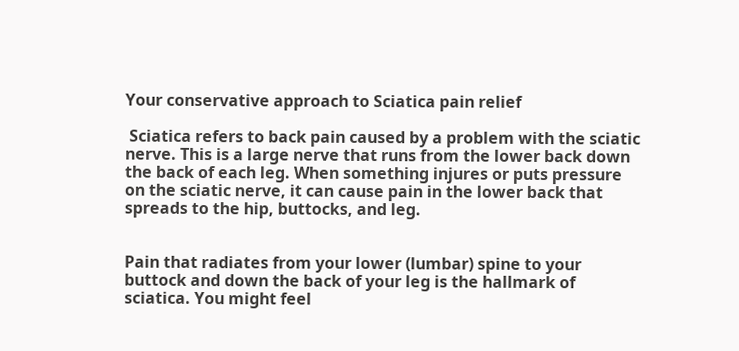Your conservative approach to Sciatica pain relief

 Sciatica refers to back pain caused by a problem with the sciatic nerve. This is a large nerve that runs from the lower back down the back of each leg. When something injures or puts pressure on the sciatic nerve, it can cause pain in the lower back that spreads to the hip, buttocks, and leg.


Pain that radiates from your lower (lumbar) spine to your buttock and down the back of your leg is the hallmark of sciatica. You might feel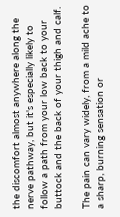the discomfort almost anywhere along the nerve pathway, but it's especially likely to follow a path from your low back to your buttock and the back of your thigh and calf.

The pain can vary widely, from a mild ache to a sharp, burning sensation or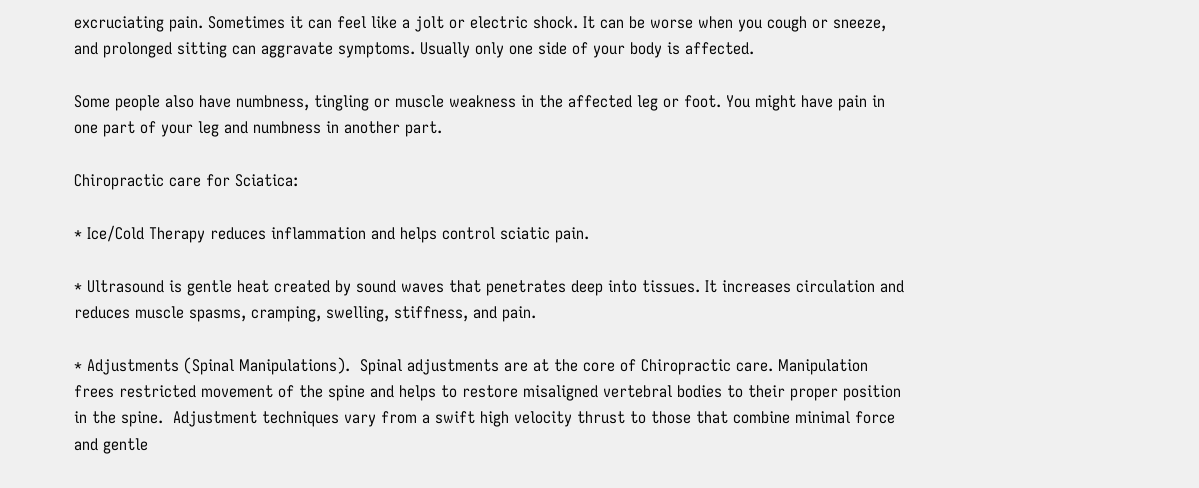excruciating pain. Sometimes it can feel like a jolt or electric shock. It can be worse when you cough or sneeze, and prolonged sitting can aggravate symptoms. Usually only one side of your body is affected.

Some people also have numbness, tingling or muscle weakness in the affected leg or foot. You might have pain in one part of your leg and numbness in another part.

Chiropractic care for Sciatica:

* Ice/Cold Therapy reduces inflammation and helps control sciatic pain.

* Ultrasound is gentle heat created by sound waves that penetrates deep into tissues. It increases circulation and reduces muscle spasms, cramping, swelling, stiffness, and pain.

* Adjustments (Spinal Manipulations).  Spinal adjustments are at the core of Chiropractic care. Manipulation frees restricted movement of the spine and helps to restore misaligned vertebral bodies to their proper position in the spine.  Adjustment techniques vary from a swift high velocity thrust to those that combine minimal force and gentle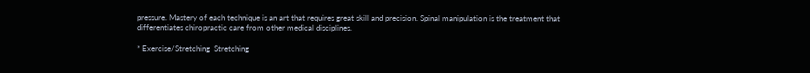pressure. Mastery of each technique is an art that requires great skill and precision. Spinal manipulation is the treatment that differentiates chiropractic care from other medical disciplines.

* Exercise/Stretching  Stretching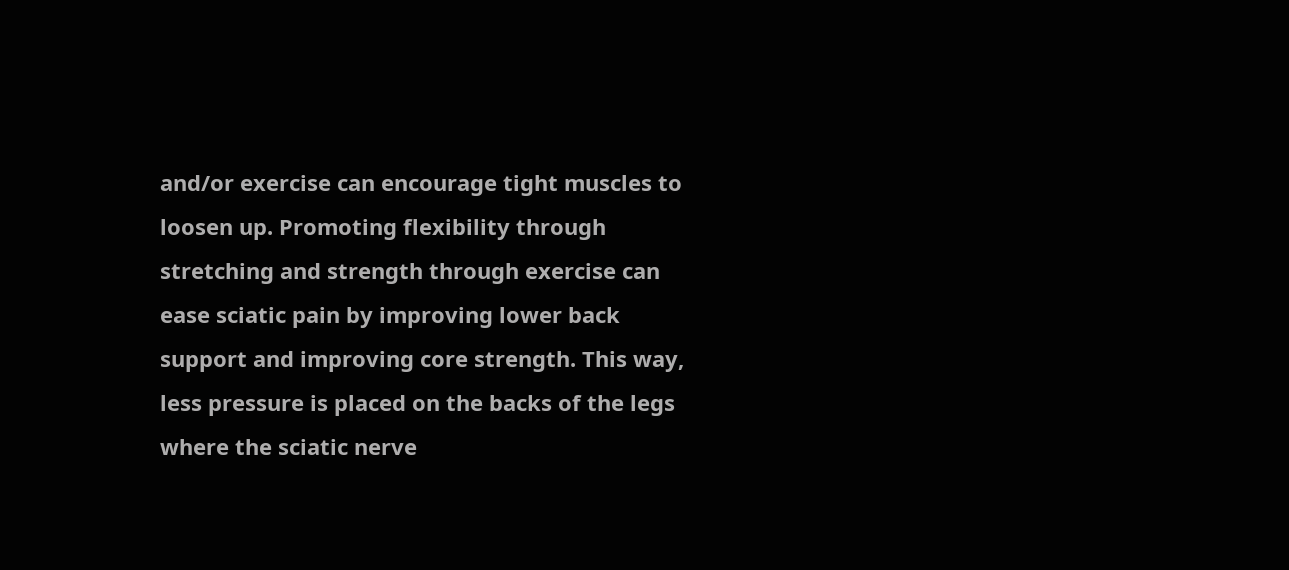and/or exercise can encourage tight muscles to loosen up. Promoting flexibility through stretching and strength through exercise can ease sciatic pain by improving lower back support and improving core strength. This way, less pressure is placed on the backs of the legs where the sciatic nerve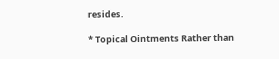resides.

* Topical Ointments Rather than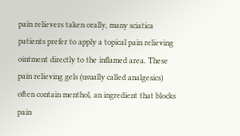pain relievers taken orally, many sciatica patients prefer to apply a topical pain relieving ointment directly to the inflamed area. These pain relieving gels (usually called analgesics) often contain menthol, an ingredient that blocks pain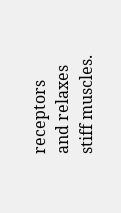receptors and relaxes stiff muscles.